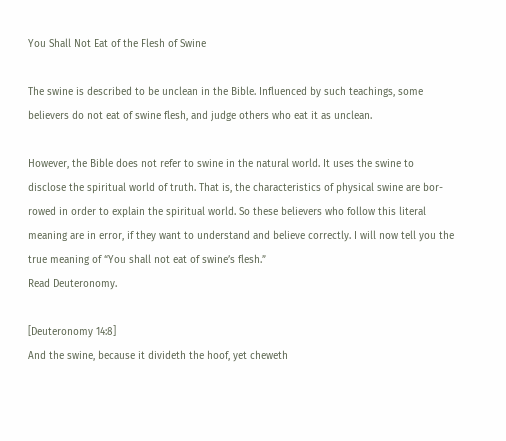You Shall Not Eat of the Flesh of Swine

The swine is described to be unclean in the Bible. Influenced by such teachings, some believers do not eat of swine flesh, and judge others who eat it as unclean.

However, the Bible does not refer to swine in the natural world. It uses the swine to disclose the spiritual world of truth. That is, the characteristics of physical swine are bor-rowed in order to explain the spiritual world. So these believers who follow this literal meaning are in error, if they want to understand and believe correctly. I will now tell you the true meaning of “You shall not eat of swine’s flesh.”
Read Deuteronomy.

[Deuteronomy 14:8]
And the swine, because it divideth the hoof, yet cheweth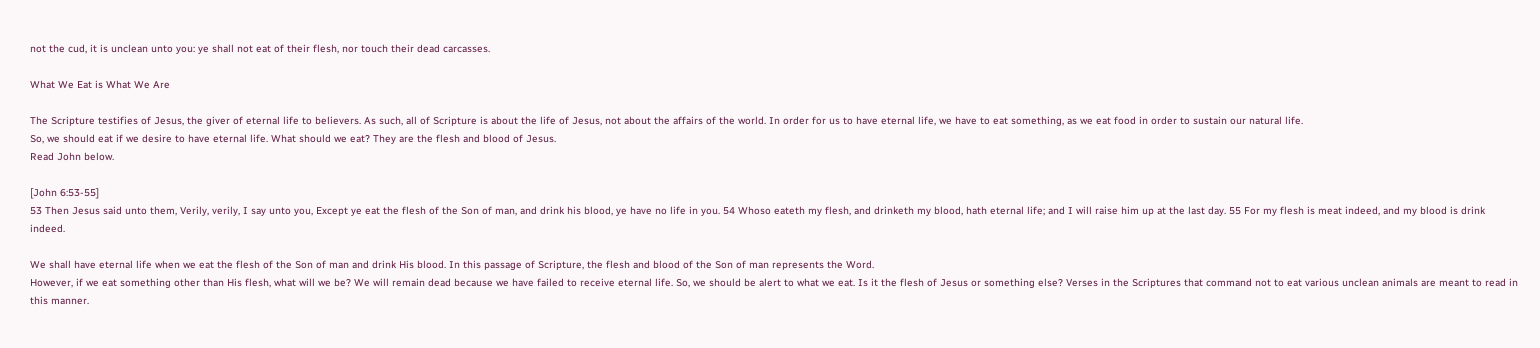not the cud, it is unclean unto you: ye shall not eat of their flesh, nor touch their dead carcasses.

What We Eat is What We Are

The Scripture testifies of Jesus, the giver of eternal life to believers. As such, all of Scripture is about the life of Jesus, not about the affairs of the world. In order for us to have eternal life, we have to eat something, as we eat food in order to sustain our natural life.
So, we should eat if we desire to have eternal life. What should we eat? They are the flesh and blood of Jesus.
Read John below.

[John 6:53-55]
53 Then Jesus said unto them, Verily, verily, I say unto you, Except ye eat the flesh of the Son of man, and drink his blood, ye have no life in you. 54 Whoso eateth my flesh, and drinketh my blood, hath eternal life; and I will raise him up at the last day. 55 For my flesh is meat indeed, and my blood is drink indeed.

We shall have eternal life when we eat the flesh of the Son of man and drink His blood. In this passage of Scripture, the flesh and blood of the Son of man represents the Word.
However, if we eat something other than His flesh, what will we be? We will remain dead because we have failed to receive eternal life. So, we should be alert to what we eat. Is it the flesh of Jesus or something else? Verses in the Scriptures that command not to eat various unclean animals are meant to read in this manner.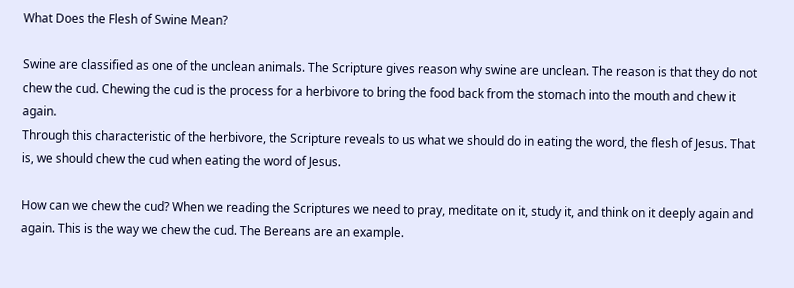What Does the Flesh of Swine Mean?

Swine are classified as one of the unclean animals. The Scripture gives reason why swine are unclean. The reason is that they do not chew the cud. Chewing the cud is the process for a herbivore to bring the food back from the stomach into the mouth and chew it again.
Through this characteristic of the herbivore, the Scripture reveals to us what we should do in eating the word, the flesh of Jesus. That is, we should chew the cud when eating the word of Jesus.

How can we chew the cud? When we reading the Scriptures we need to pray, meditate on it, study it, and think on it deeply again and again. This is the way we chew the cud. The Bereans are an example.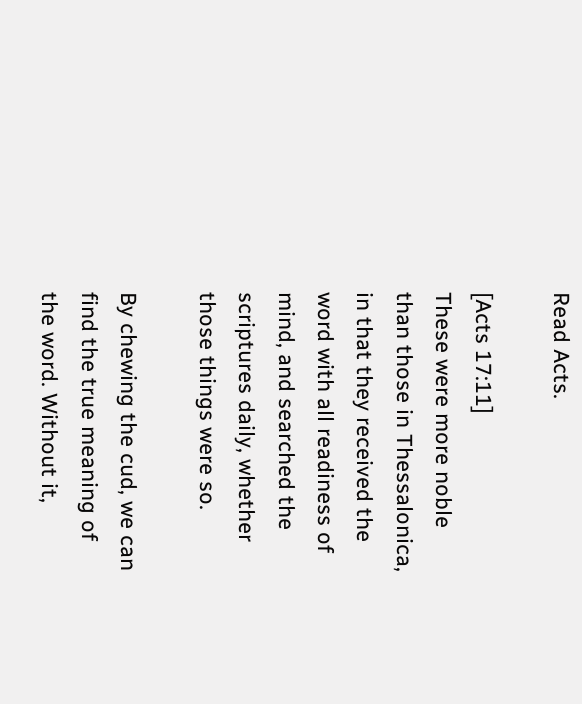Read Acts.

[Acts 17:11]
These were more noble than those in Thessalonica, in that they received the word with all readiness of mind, and searched the scriptures daily, whether those things were so.

By chewing the cud, we can find the true meaning of the word. Without it,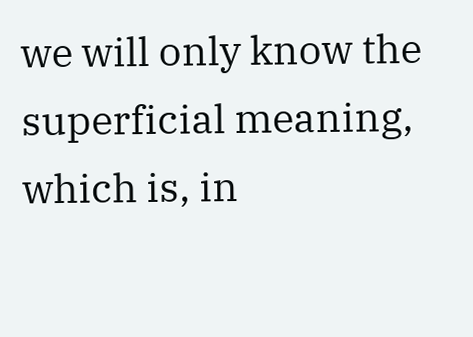we will only know the superficial meaning, which is, in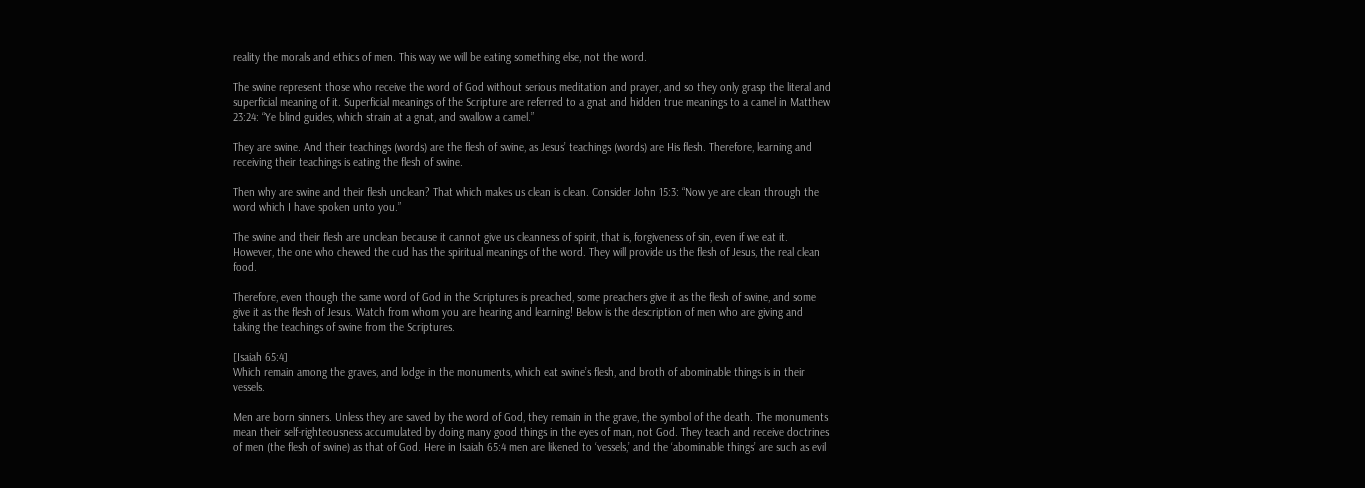reality the morals and ethics of men. This way we will be eating something else, not the word.

The swine represent those who receive the word of God without serious meditation and prayer, and so they only grasp the literal and superficial meaning of it. Superficial meanings of the Scripture are referred to a gnat and hidden true meanings to a camel in Matthew 23:24: “Ye blind guides, which strain at a gnat, and swallow a camel.”

They are swine. And their teachings (words) are the flesh of swine, as Jesus’ teachings (words) are His flesh. Therefore, learning and receiving their teachings is eating the flesh of swine.

Then why are swine and their flesh unclean? That which makes us clean is clean. Consider John 15:3: “Now ye are clean through the word which I have spoken unto you.”

The swine and their flesh are unclean because it cannot give us cleanness of spirit, that is, forgiveness of sin, even if we eat it. However, the one who chewed the cud has the spiritual meanings of the word. They will provide us the flesh of Jesus, the real clean food.

Therefore, even though the same word of God in the Scriptures is preached, some preachers give it as the flesh of swine, and some give it as the flesh of Jesus. Watch from whom you are hearing and learning! Below is the description of men who are giving and taking the teachings of swine from the Scriptures.

[Isaiah 65:4]
Which remain among the graves, and lodge in the monuments, which eat swine’s flesh, and broth of abominable things is in their vessels.

Men are born sinners. Unless they are saved by the word of God, they remain in the grave, the symbol of the death. The monuments mean their self-righteousness accumulated by doing many good things in the eyes of man, not God. They teach and receive doctrines of men (the flesh of swine) as that of God. Here in Isaiah 65:4 men are likened to ‘vessels,’ and the ‘abominable things’ are such as evil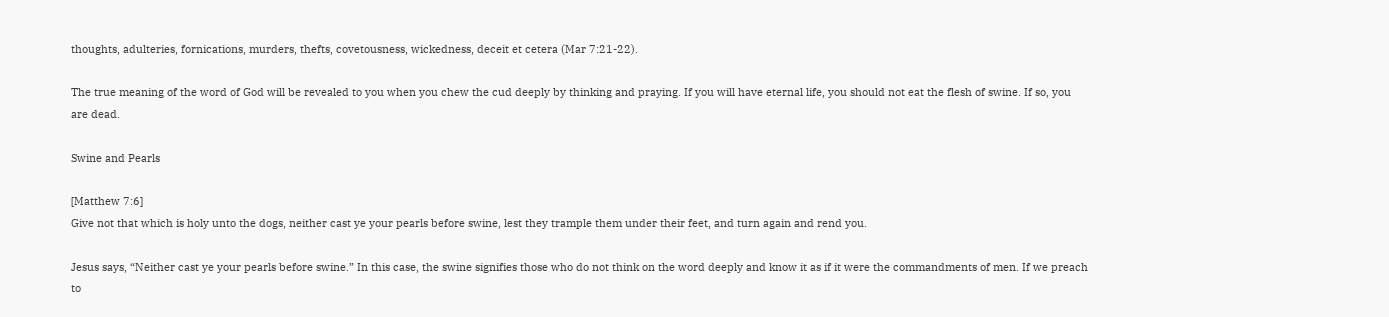thoughts, adulteries, fornications, murders, thefts, covetousness, wickedness, deceit et cetera (Mar 7:21-22).

The true meaning of the word of God will be revealed to you when you chew the cud deeply by thinking and praying. If you will have eternal life, you should not eat the flesh of swine. If so, you are dead.

Swine and Pearls

[Matthew 7:6]
Give not that which is holy unto the dogs, neither cast ye your pearls before swine, lest they trample them under their feet, and turn again and rend you.

Jesus says, “Neither cast ye your pearls before swine.” In this case, the swine signifies those who do not think on the word deeply and know it as if it were the commandments of men. If we preach to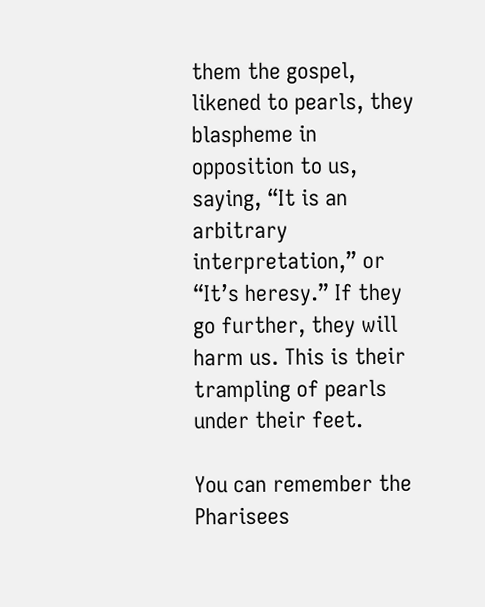them the gospel, likened to pearls, they blaspheme in opposition to us, saying, “It is an arbitrary interpretation,” or “It’s heresy.” If they go further, they will harm us. This is their trampling of pearls under their feet.

You can remember the Pharisees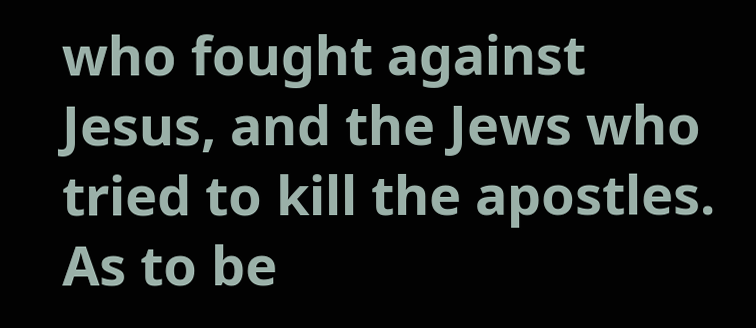who fought against Jesus, and the Jews who tried to kill the apostles. As to be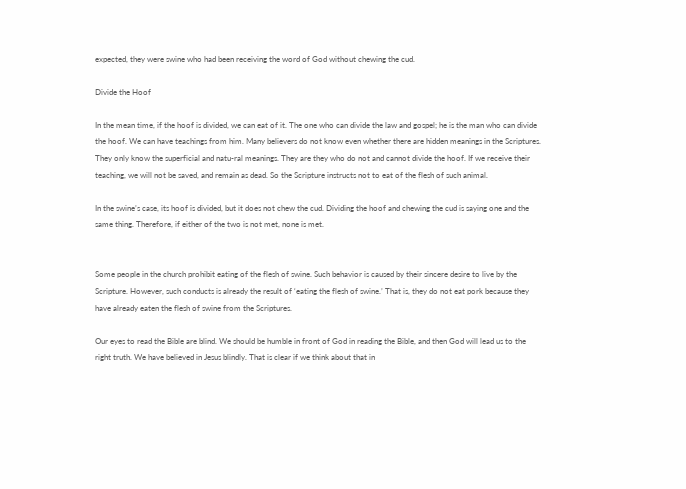expected, they were swine who had been receiving the word of God without chewing the cud.

Divide the Hoof

In the mean time, if the hoof is divided, we can eat of it. The one who can divide the law and gospel; he is the man who can divide the hoof. We can have teachings from him. Many believers do not know even whether there are hidden meanings in the Scriptures. They only know the superficial and natu-ral meanings. They are they who do not and cannot divide the hoof. If we receive their teaching, we will not be saved, and remain as dead. So the Scripture instructs not to eat of the flesh of such animal.

In the swine’s case, its hoof is divided, but it does not chew the cud. Dividing the hoof and chewing the cud is saying one and the same thing. Therefore, if either of the two is not met, none is met.


Some people in the church prohibit eating of the flesh of swine. Such behavior is caused by their sincere desire to live by the Scripture. However, such conducts is already the result of ‘eating the flesh of swine.’ That is, they do not eat pork because they have already eaten the flesh of swine from the Scriptures.

Our eyes to read the Bible are blind. We should be humble in front of God in reading the Bible, and then God will lead us to the right truth. We have believed in Jesus blindly. That is clear if we think about that in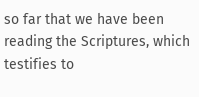so far that we have been reading the Scriptures, which testifies to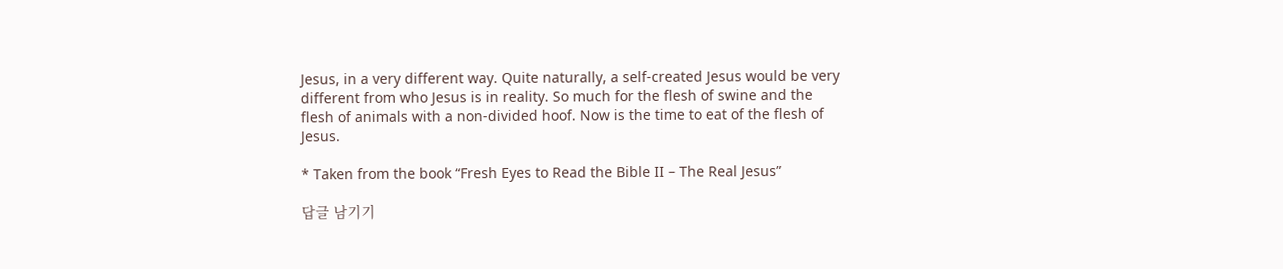Jesus, in a very different way. Quite naturally, a self-created Jesus would be very different from who Jesus is in reality. So much for the flesh of swine and the flesh of animals with a non-divided hoof. Now is the time to eat of the flesh of Jesus.

* Taken from the book “Fresh Eyes to Read the Bible II – The Real Jesus”

답글 남기기